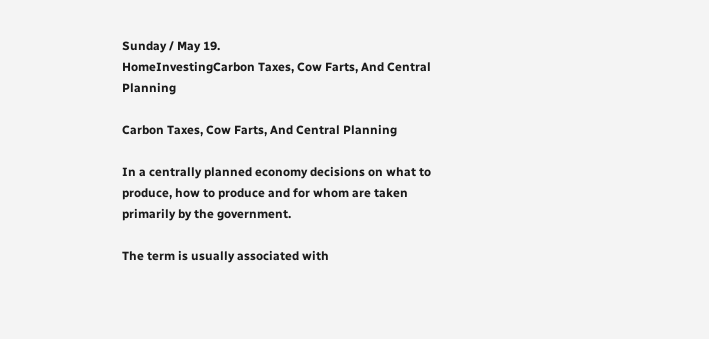Sunday / May 19.
HomeInvestingCarbon Taxes, Cow Farts, And Central Planning

Carbon Taxes, Cow Farts, And Central Planning

In a centrally planned economy decisions on what to produce, how to produce and for whom are taken primarily by the government.

The term is usually associated with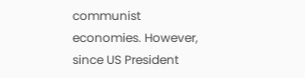communist economies. However, since US President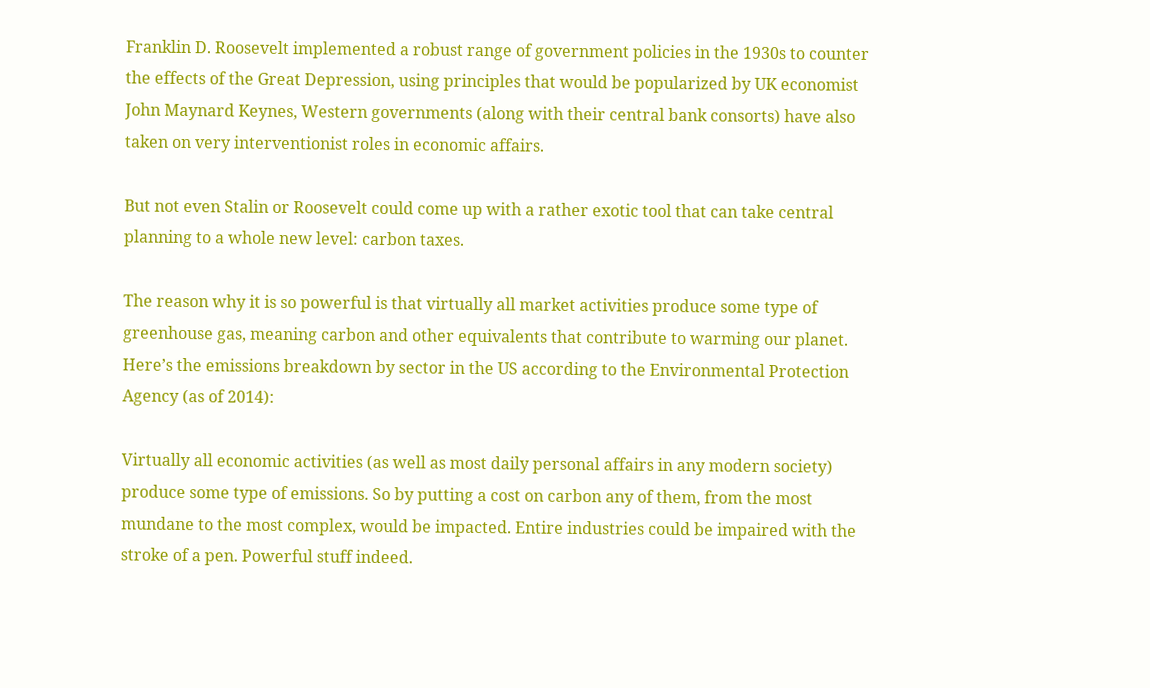Franklin D. Roosevelt implemented a robust range of government policies in the 1930s to counter the effects of the Great Depression, using principles that would be popularized by UK economist John Maynard Keynes, Western governments (along with their central bank consorts) have also taken on very interventionist roles in economic affairs.

But not even Stalin or Roosevelt could come up with a rather exotic tool that can take central planning to a whole new level: carbon taxes.

The reason why it is so powerful is that virtually all market activities produce some type of greenhouse gas, meaning carbon and other equivalents that contribute to warming our planet. Here’s the emissions breakdown by sector in the US according to the Environmental Protection Agency (as of 2014):

Virtually all economic activities (as well as most daily personal affairs in any modern society) produce some type of emissions. So by putting a cost on carbon any of them, from the most mundane to the most complex, would be impacted. Entire industries could be impaired with the stroke of a pen. Powerful stuff indeed.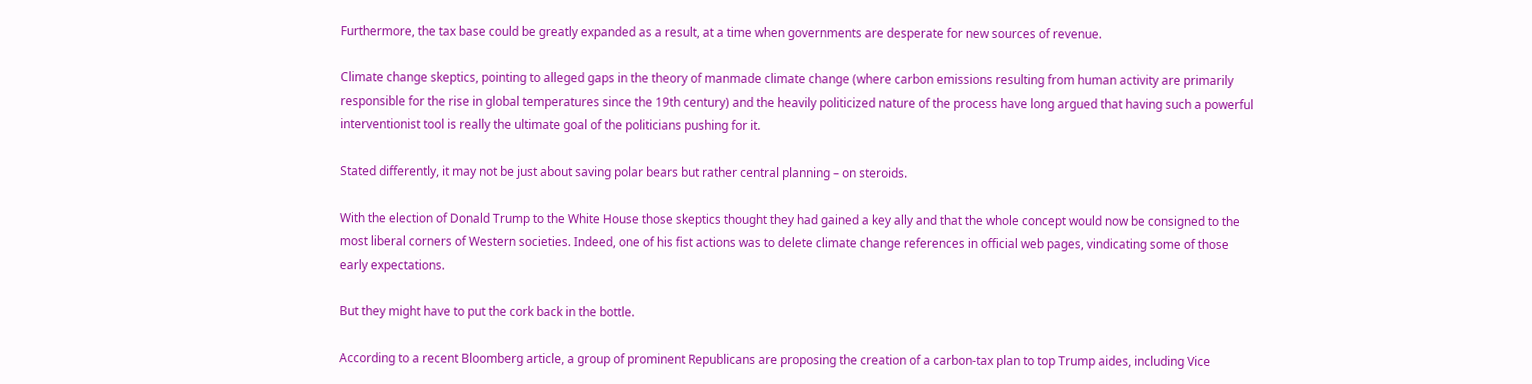Furthermore, the tax base could be greatly expanded as a result, at a time when governments are desperate for new sources of revenue.

Climate change skeptics, pointing to alleged gaps in the theory of manmade climate change (where carbon emissions resulting from human activity are primarily responsible for the rise in global temperatures since the 19th century) and the heavily politicized nature of the process have long argued that having such a powerful interventionist tool is really the ultimate goal of the politicians pushing for it.

Stated differently, it may not be just about saving polar bears but rather central planning – on steroids.

With the election of Donald Trump to the White House those skeptics thought they had gained a key ally and that the whole concept would now be consigned to the most liberal corners of Western societies. Indeed, one of his fist actions was to delete climate change references in official web pages, vindicating some of those early expectations.

But they might have to put the cork back in the bottle.

According to a recent Bloomberg article, a group of prominent Republicans are proposing the creation of a carbon-tax plan to top Trump aides, including Vice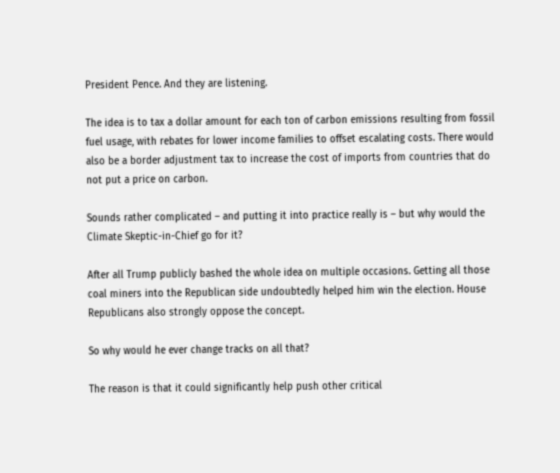President Pence. And they are listening.

The idea is to tax a dollar amount for each ton of carbon emissions resulting from fossil fuel usage, with rebates for lower income families to offset escalating costs. There would also be a border adjustment tax to increase the cost of imports from countries that do not put a price on carbon.

Sounds rather complicated – and putting it into practice really is – but why would the Climate Skeptic-in-Chief go for it?

After all Trump publicly bashed the whole idea on multiple occasions. Getting all those coal miners into the Republican side undoubtedly helped him win the election. House Republicans also strongly oppose the concept.

So why would he ever change tracks on all that?

The reason is that it could significantly help push other critical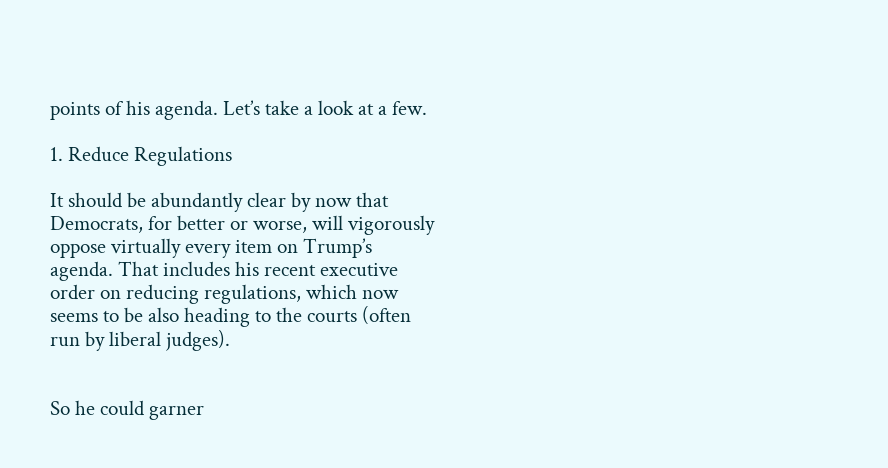points of his agenda. Let’s take a look at a few.

1. Reduce Regulations

It should be abundantly clear by now that Democrats, for better or worse, will vigorously oppose virtually every item on Trump’s agenda. That includes his recent executive order on reducing regulations, which now seems to be also heading to the courts (often run by liberal judges).


So he could garner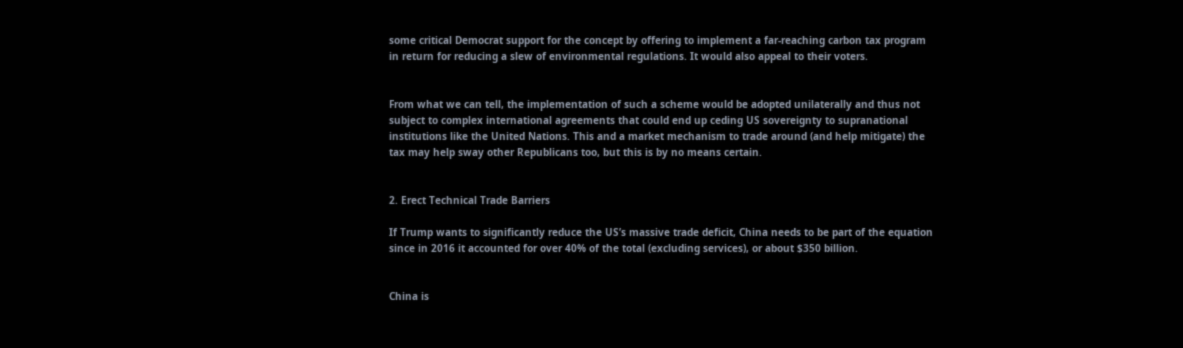some critical Democrat support for the concept by offering to implement a far-reaching carbon tax program in return for reducing a slew of environmental regulations. It would also appeal to their voters.


From what we can tell, the implementation of such a scheme would be adopted unilaterally and thus not subject to complex international agreements that could end up ceding US sovereignty to supranational institutions like the United Nations. This and a market mechanism to trade around (and help mitigate) the tax may help sway other Republicans too, but this is by no means certain.


2. Erect Technical Trade Barriers

If Trump wants to significantly reduce the US’s massive trade deficit, China needs to be part of the equation since in 2016 it accounted for over 40% of the total (excluding services), or about $350 billion.


China is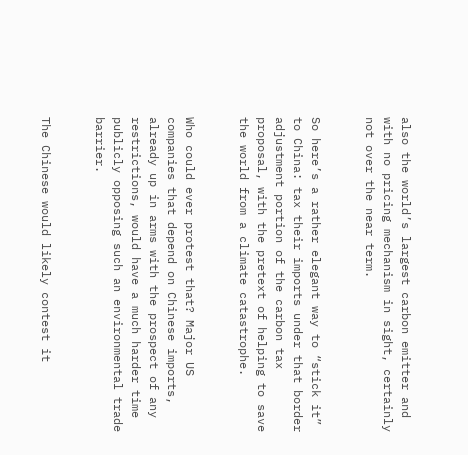also the world’s largest carbon emitter and with no pricing mechanism in sight, certainly not over the near term.


So here’s a rather elegant way to “stick it” to China: tax their imports under that border adjustment portion of the carbon tax proposal, with the pretext of helping to save the world from a climate catastrophe.


Who could ever protest that? Major US companies that depend on Chinese imports, already up in arms with the prospect of any restrictions, would have a much harder time publicly opposing such an environmental trade barrier.


The Chinese would likely contest it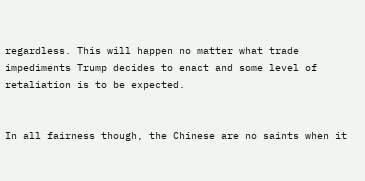regardless. This will happen no matter what trade impediments Trump decides to enact and some level of retaliation is to be expected.


In all fairness though, the Chinese are no saints when it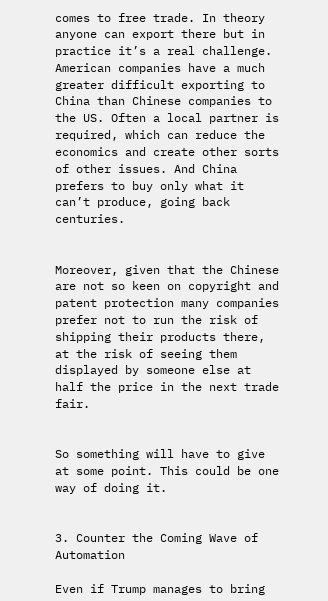comes to free trade. In theory anyone can export there but in practice it’s a real challenge. American companies have a much greater difficult exporting to China than Chinese companies to the US. Often a local partner is required, which can reduce the economics and create other sorts of other issues. And China prefers to buy only what it can’t produce, going back centuries.


Moreover, given that the Chinese are not so keen on copyright and patent protection many companies prefer not to run the risk of shipping their products there, at the risk of seeing them displayed by someone else at half the price in the next trade fair.


So something will have to give at some point. This could be one way of doing it.


3. Counter the Coming Wave of Automation

Even if Trump manages to bring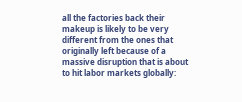all the factories back their makeup is likely to be very different from the ones that originally left because of a massive disruption that is about to hit labor markets globally: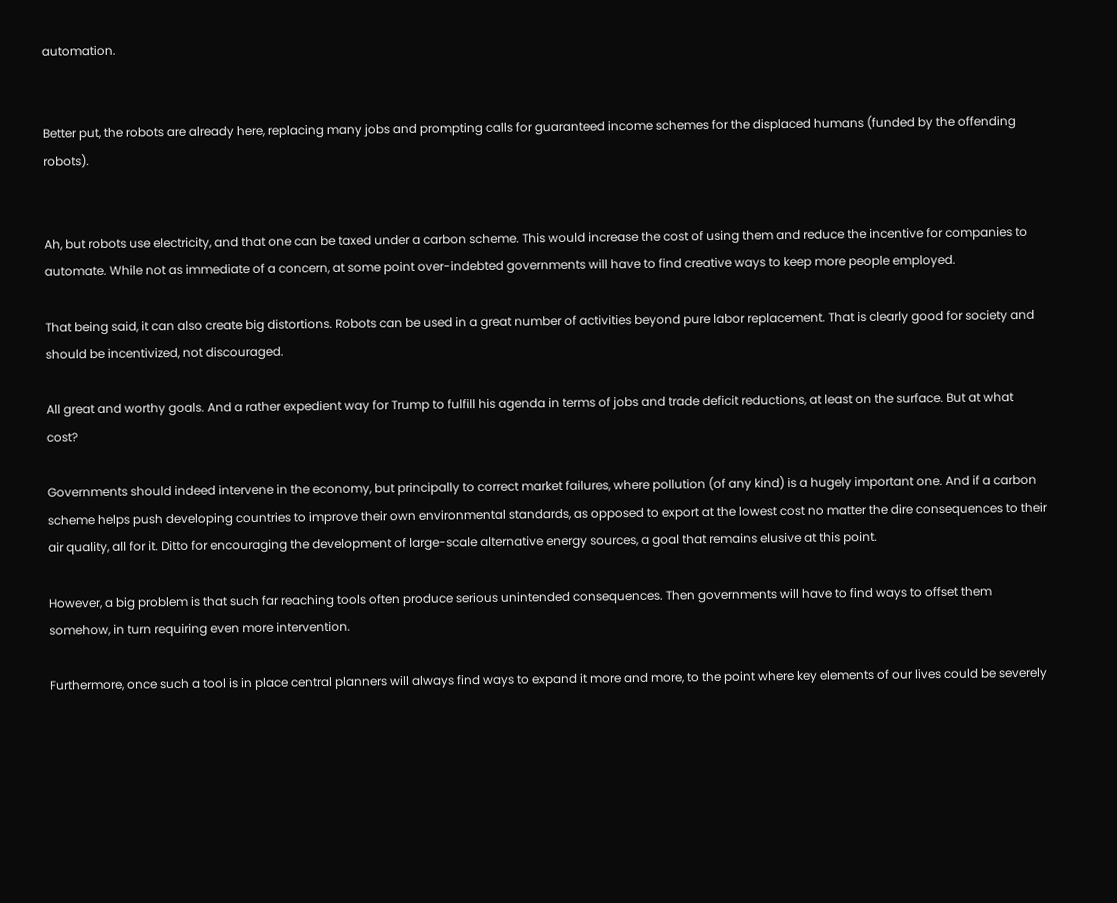automation.


Better put, the robots are already here, replacing many jobs and prompting calls for guaranteed income schemes for the displaced humans (funded by the offending robots).


Ah, but robots use electricity, and that one can be taxed under a carbon scheme. This would increase the cost of using them and reduce the incentive for companies to automate. While not as immediate of a concern, at some point over-indebted governments will have to find creative ways to keep more people employed.

That being said, it can also create big distortions. Robots can be used in a great number of activities beyond pure labor replacement. That is clearly good for society and should be incentivized, not discouraged.

All great and worthy goals. And a rather expedient way for Trump to fulfill his agenda in terms of jobs and trade deficit reductions, at least on the surface. But at what cost?

Governments should indeed intervene in the economy, but principally to correct market failures, where pollution (of any kind) is a hugely important one. And if a carbon scheme helps push developing countries to improve their own environmental standards, as opposed to export at the lowest cost no matter the dire consequences to their air quality, all for it. Ditto for encouraging the development of large-scale alternative energy sources, a goal that remains elusive at this point.

However, a big problem is that such far reaching tools often produce serious unintended consequences. Then governments will have to find ways to offset them somehow, in turn requiring even more intervention.

Furthermore, once such a tool is in place central planners will always find ways to expand it more and more, to the point where key elements of our lives could be severely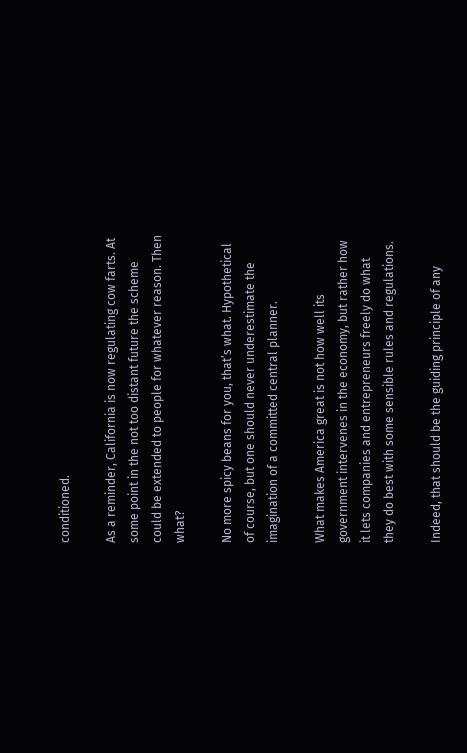conditioned.

As a reminder, California is now regulating cow farts. At some point in the not too distant future the scheme could be extended to people for whatever reason. Then what?

No more spicy beans for you, that’s what. Hypothetical of course, but one should never underestimate the imagination of a committed central planner.

What makes America great is not how well its government intervenes in the economy, but rather how it lets companies and entrepreneurs freely do what they do best with some sensible rules and regulations.

Indeed, that should be the guiding principle of any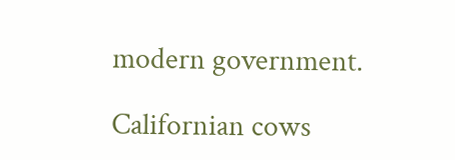modern government.

Californian cows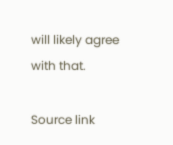will likely agree with that.

Source link